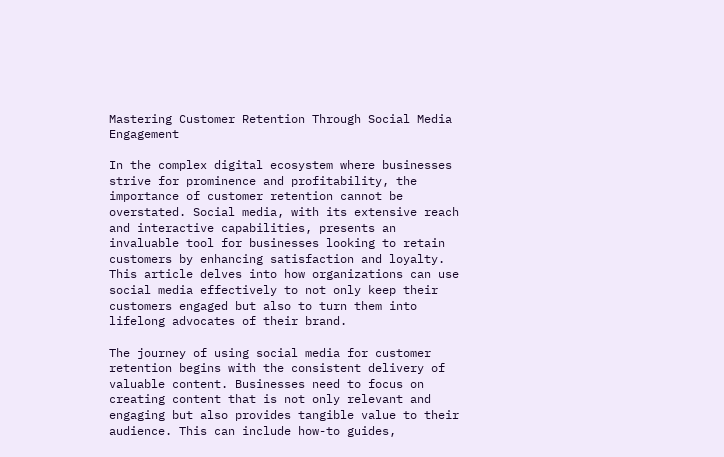Mastering Customer Retention Through Social Media Engagement

In the complex digital ecosystem where businesses strive for prominence and profitability, the importance of customer retention cannot be overstated. Social media, with its extensive reach and interactive capabilities, presents an invaluable tool for businesses looking to retain customers by enhancing satisfaction and loyalty. This article delves into how organizations can use social media effectively to not only keep their customers engaged but also to turn them into lifelong advocates of their brand.

The journey of using social media for customer retention begins with the consistent delivery of valuable content. Businesses need to focus on creating content that is not only relevant and engaging but also provides tangible value to their audience. This can include how-to guides,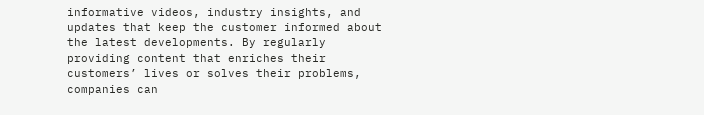informative videos, industry insights, and updates that keep the customer informed about the latest developments. By regularly providing content that enriches their customers’ lives or solves their problems, companies can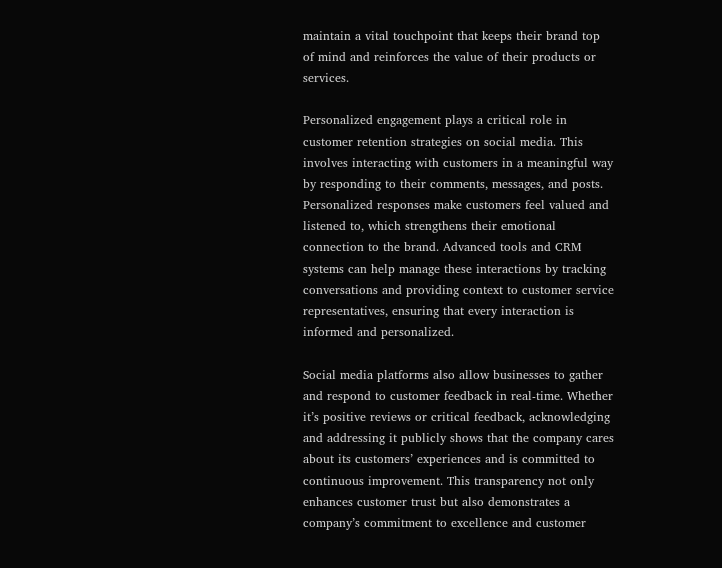maintain a vital touchpoint that keeps their brand top of mind and reinforces the value of their products or services.

Personalized engagement plays a critical role in customer retention strategies on social media. This involves interacting with customers in a meaningful way by responding to their comments, messages, and posts. Personalized responses make customers feel valued and listened to, which strengthens their emotional connection to the brand. Advanced tools and CRM systems can help manage these interactions by tracking conversations and providing context to customer service representatives, ensuring that every interaction is informed and personalized.

Social media platforms also allow businesses to gather and respond to customer feedback in real-time. Whether it’s positive reviews or critical feedback, acknowledging and addressing it publicly shows that the company cares about its customers’ experiences and is committed to continuous improvement. This transparency not only enhances customer trust but also demonstrates a company’s commitment to excellence and customer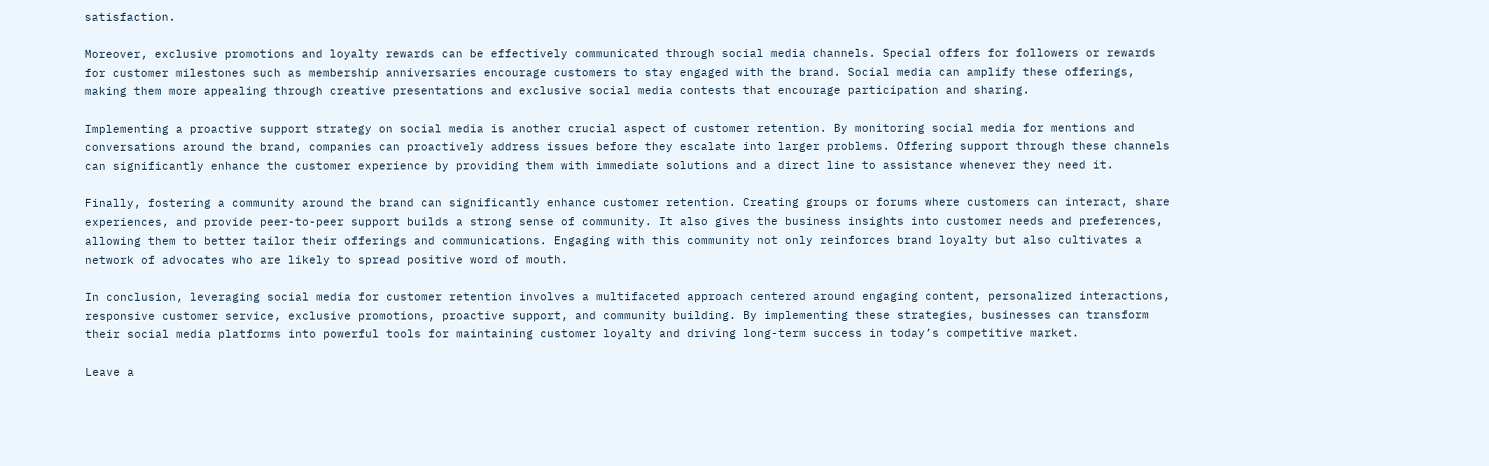satisfaction.

Moreover, exclusive promotions and loyalty rewards can be effectively communicated through social media channels. Special offers for followers or rewards for customer milestones such as membership anniversaries encourage customers to stay engaged with the brand. Social media can amplify these offerings, making them more appealing through creative presentations and exclusive social media contests that encourage participation and sharing.

Implementing a proactive support strategy on social media is another crucial aspect of customer retention. By monitoring social media for mentions and conversations around the brand, companies can proactively address issues before they escalate into larger problems. Offering support through these channels can significantly enhance the customer experience by providing them with immediate solutions and a direct line to assistance whenever they need it.

Finally, fostering a community around the brand can significantly enhance customer retention. Creating groups or forums where customers can interact, share experiences, and provide peer-to-peer support builds a strong sense of community. It also gives the business insights into customer needs and preferences, allowing them to better tailor their offerings and communications. Engaging with this community not only reinforces brand loyalty but also cultivates a network of advocates who are likely to spread positive word of mouth.

In conclusion, leveraging social media for customer retention involves a multifaceted approach centered around engaging content, personalized interactions, responsive customer service, exclusive promotions, proactive support, and community building. By implementing these strategies, businesses can transform their social media platforms into powerful tools for maintaining customer loyalty and driving long-term success in today’s competitive market.

Leave a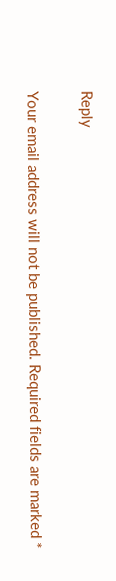Reply

Your email address will not be published. Required fields are marked *